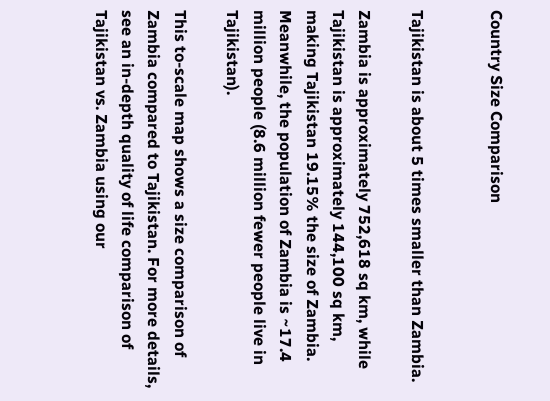Country Size Comparison


Tajikistan is about 5 times smaller than Zambia.

Zambia is approximately 752,618 sq km, while Tajikistan is approximately 144,100 sq km, making Tajikistan 19.15% the size of Zambia. Meanwhile, the population of Zambia is ~17.4 million people (8.6 million fewer people live in Tajikistan).

This to-scale map shows a size comparison of Zambia compared to Tajikistan. For more details, see an in-depth quality of life comparison of Tajikistan vs. Zambia using our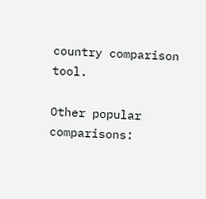country comparison tool.

Other popular comparisons: